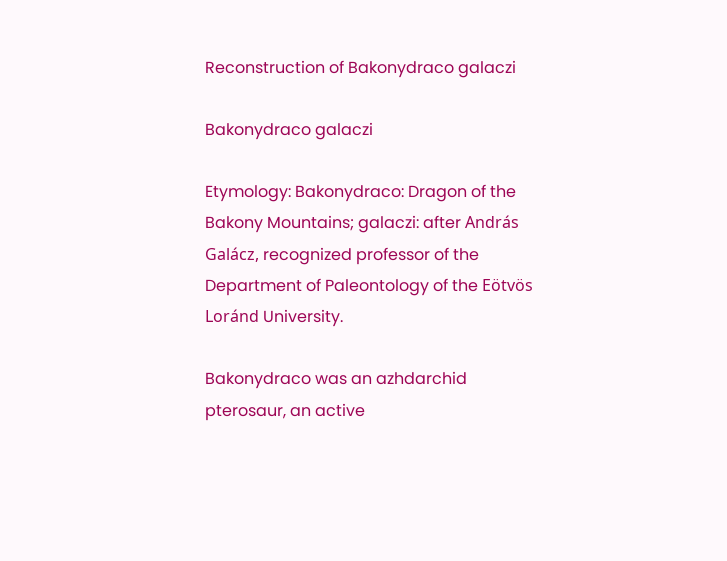Reconstruction of Bakonydraco galaczi

Bakonydraco galaczi

Etymology: Bakonydraco: Dragon of the Bakony Mountains; galaczi: after András Galácz, recognized professor of the Department of Paleontology of the Eötvös Loránd University.

Bakonydraco was an azhdarchid pterosaur, an active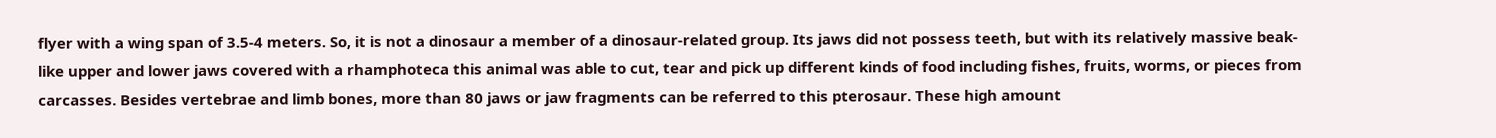flyer with a wing span of 3.5-4 meters. So, it is not a dinosaur a member of a dinosaur-related group. Its jaws did not possess teeth, but with its relatively massive beak-like upper and lower jaws covered with a rhamphoteca this animal was able to cut, tear and pick up different kinds of food including fishes, fruits, worms, or pieces from carcasses. Besides vertebrae and limb bones, more than 80 jaws or jaw fragments can be referred to this pterosaur. These high amount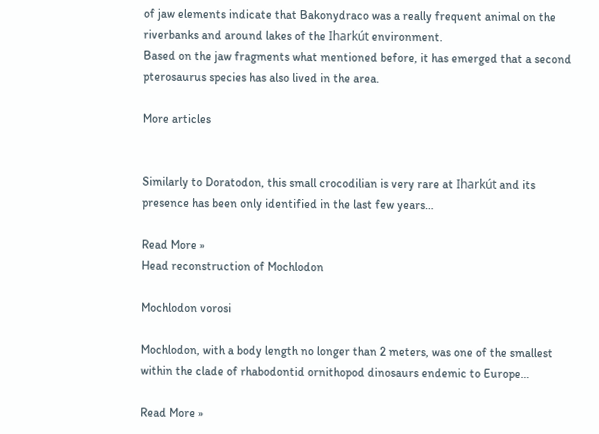of jaw elements indicate that Bakonydraco was a really frequent animal on the riverbanks and around lakes of the Iharkút environment.
Based on the jaw fragments what mentioned before, it has emerged that a second pterosaurus species has also lived in the area.

More articles


Similarly to Doratodon, this small crocodilian is very rare at Iharkút and its presence has been only identified in the last few years…

Read More »
Head reconstruction of Mochlodon

Mochlodon vorosi

Mochlodon, with a body length no longer than 2 meters, was one of the smallest within the clade of rhabodontid ornithopod dinosaurs endemic to Europe…

Read More »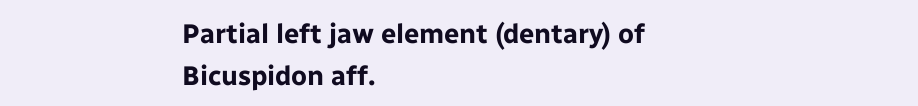Partial left jaw element (dentary) of Bicuspidon aff.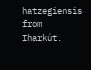hatzegiensis from Iharkút.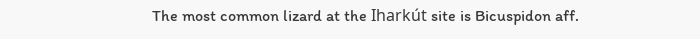The most common lizard at the Iharkút site is Bicuspidon aff.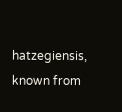hatzegiensis, known from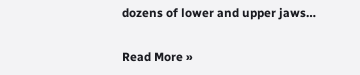dozens of lower and upper jaws…

Read More »